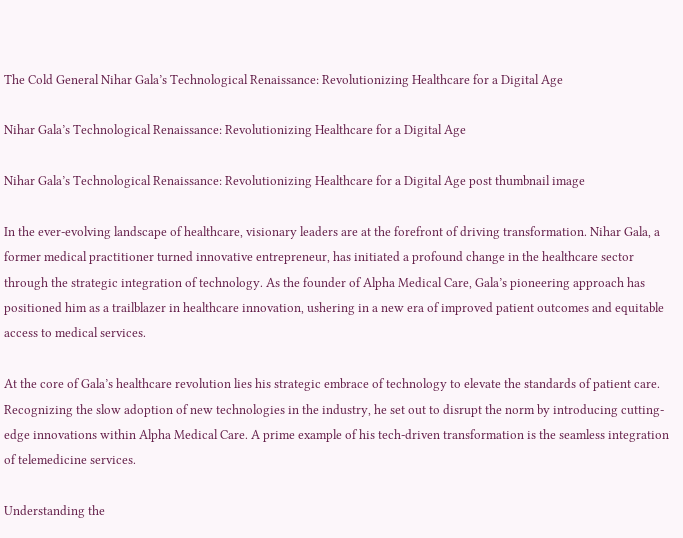The Cold General Nihar Gala’s Technological Renaissance: Revolutionizing Healthcare for a Digital Age

Nihar Gala’s Technological Renaissance: Revolutionizing Healthcare for a Digital Age

Nihar Gala’s Technological Renaissance: Revolutionizing Healthcare for a Digital Age post thumbnail image

In the ever-evolving landscape of healthcare, visionary leaders are at the forefront of driving transformation. Nihar Gala, a former medical practitioner turned innovative entrepreneur, has initiated a profound change in the healthcare sector through the strategic integration of technology. As the founder of Alpha Medical Care, Gala’s pioneering approach has positioned him as a trailblazer in healthcare innovation, ushering in a new era of improved patient outcomes and equitable access to medical services.

At the core of Gala’s healthcare revolution lies his strategic embrace of technology to elevate the standards of patient care. Recognizing the slow adoption of new technologies in the industry, he set out to disrupt the norm by introducing cutting-edge innovations within Alpha Medical Care. A prime example of his tech-driven transformation is the seamless integration of telemedicine services.

Understanding the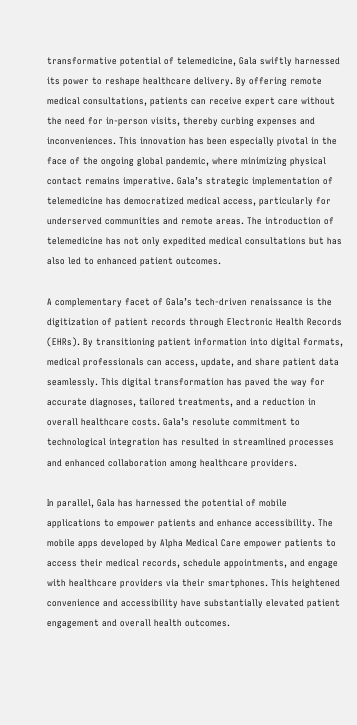transformative potential of telemedicine, Gala swiftly harnessed its power to reshape healthcare delivery. By offering remote medical consultations, patients can receive expert care without the need for in-person visits, thereby curbing expenses and inconveniences. This innovation has been especially pivotal in the face of the ongoing global pandemic, where minimizing physical contact remains imperative. Gala’s strategic implementation of telemedicine has democratized medical access, particularly for underserved communities and remote areas. The introduction of telemedicine has not only expedited medical consultations but has also led to enhanced patient outcomes.

A complementary facet of Gala’s tech-driven renaissance is the digitization of patient records through Electronic Health Records (EHRs). By transitioning patient information into digital formats, medical professionals can access, update, and share patient data seamlessly. This digital transformation has paved the way for accurate diagnoses, tailored treatments, and a reduction in overall healthcare costs. Gala’s resolute commitment to technological integration has resulted in streamlined processes and enhanced collaboration among healthcare providers.

In parallel, Gala has harnessed the potential of mobile applications to empower patients and enhance accessibility. The mobile apps developed by Alpha Medical Care empower patients to access their medical records, schedule appointments, and engage with healthcare providers via their smartphones. This heightened convenience and accessibility have substantially elevated patient engagement and overall health outcomes.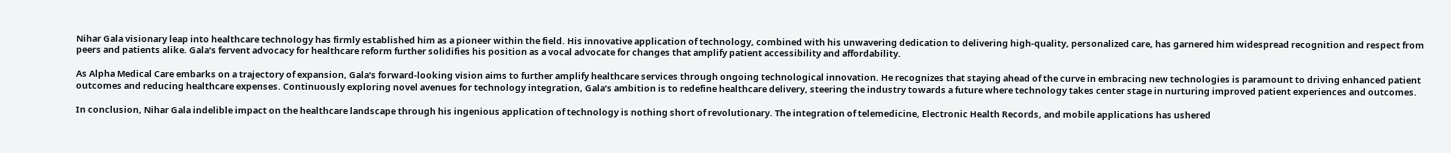Nihar Gala visionary leap into healthcare technology has firmly established him as a pioneer within the field. His innovative application of technology, combined with his unwavering dedication to delivering high-quality, personalized care, has garnered him widespread recognition and respect from peers and patients alike. Gala’s fervent advocacy for healthcare reform further solidifies his position as a vocal advocate for changes that amplify patient accessibility and affordability.

As Alpha Medical Care embarks on a trajectory of expansion, Gala’s forward-looking vision aims to further amplify healthcare services through ongoing technological innovation. He recognizes that staying ahead of the curve in embracing new technologies is paramount to driving enhanced patient outcomes and reducing healthcare expenses. Continuously exploring novel avenues for technology integration, Gala’s ambition is to redefine healthcare delivery, steering the industry towards a future where technology takes center stage in nurturing improved patient experiences and outcomes.

In conclusion, Nihar Gala indelible impact on the healthcare landscape through his ingenious application of technology is nothing short of revolutionary. The integration of telemedicine, Electronic Health Records, and mobile applications has ushered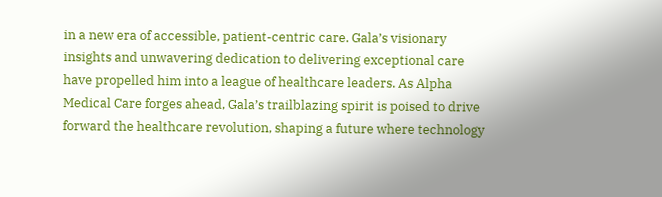in a new era of accessible, patient-centric care. Gala’s visionary insights and unwavering dedication to delivering exceptional care have propelled him into a league of healthcare leaders. As Alpha Medical Care forges ahead, Gala’s trailblazing spirit is poised to drive forward the healthcare revolution, shaping a future where technology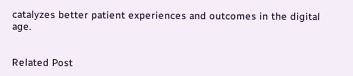catalyzes better patient experiences and outcomes in the digital age.


Related Post